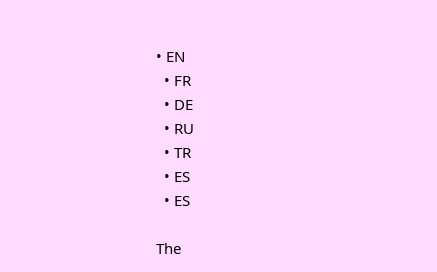• EN
  • FR
  • DE
  • RU
  • TR
  • ES
  • ES

The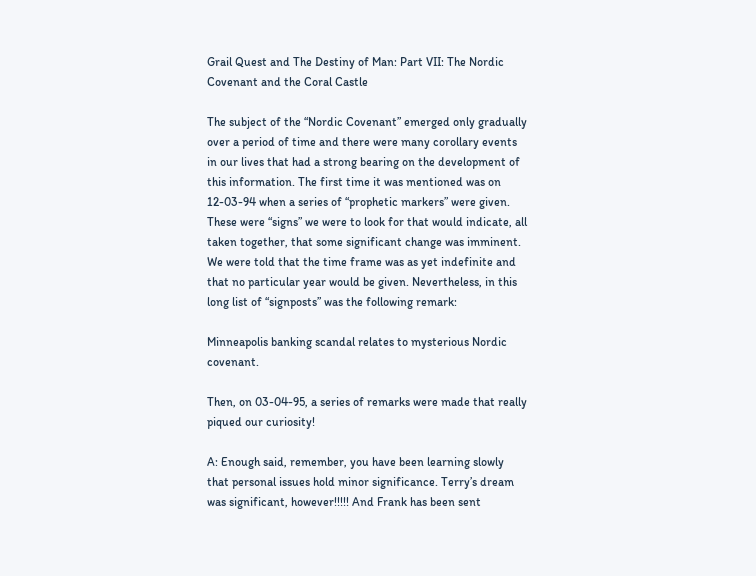Grail Quest and The Destiny of Man: Part VII: The Nordic Covenant and the Coral Castle

The subject of the “Nordic Covenant” emerged only gradually over a period of time and there were many corollary events in our lives that had a strong bearing on the development of this information. The first time it was mentioned was on 12-03-94 when a series of “prophetic markers” were given. These were “signs” we were to look for that would indicate, all taken together, that some significant change was imminent. We were told that the time frame was as yet indefinite and that no particular year would be given. Nevertheless, in this long list of “signposts” was the following remark:

Minneapolis banking scandal relates to mysterious Nordic covenant.

Then, on 03-04-95, a series of remarks were made that really piqued our curiosity!

A: Enough said, remember, you have been learning slowly that personal issues hold minor significance. Terry’s dream was significant, however!!!!! And Frank has been sent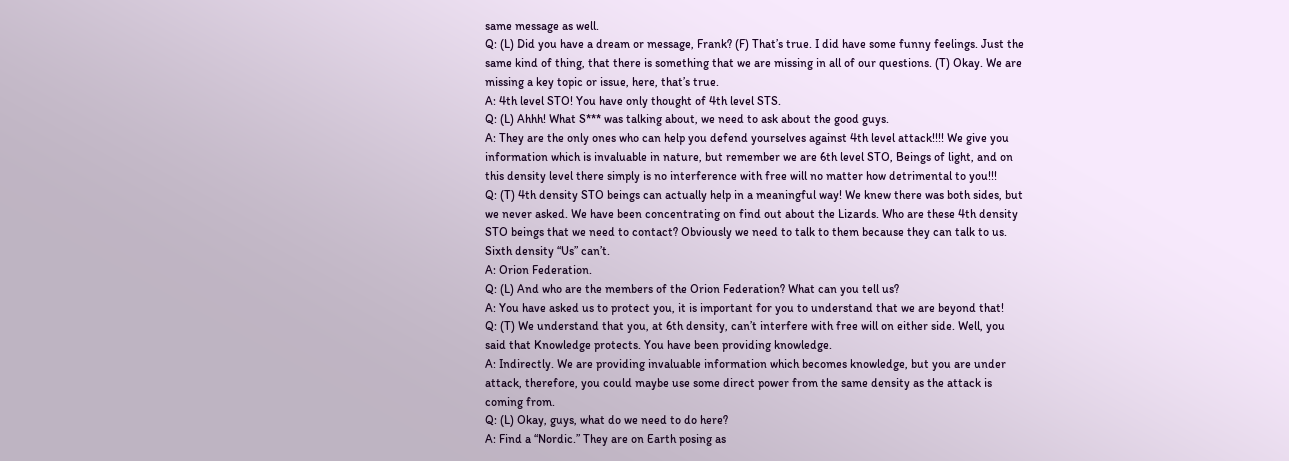same message as well.
Q: (L) Did you have a dream or message, Frank? (F) That’s true. I did have some funny feelings. Just the same kind of thing, that there is something that we are missing in all of our questions. (T) Okay. We are missing a key topic or issue, here, that’s true.
A: 4th level STO! You have only thought of 4th level STS.
Q: (L) Ahhh! What S*** was talking about, we need to ask about the good guys.
A: They are the only ones who can help you defend yourselves against 4th level attack!!!! We give you information which is invaluable in nature, but remember we are 6th level STO, Beings of light, and on this density level there simply is no interference with free will no matter how detrimental to you!!!
Q: (T) 4th density STO beings can actually help in a meaningful way! We knew there was both sides, but we never asked. We have been concentrating on find out about the Lizards. Who are these 4th density STO beings that we need to contact? Obviously we need to talk to them because they can talk to us. Sixth density “Us” can’t.
A: Orion Federation.
Q: (L) And who are the members of the Orion Federation? What can you tell us?
A: You have asked us to protect you, it is important for you to understand that we are beyond that!
Q: (T) We understand that you, at 6th density, can’t interfere with free will on either side. Well, you said that Knowledge protects. You have been providing knowledge.
A: Indirectly. We are providing invaluable information which becomes knowledge, but you are under attack, therefore, you could maybe use some direct power from the same density as the attack is coming from.
Q: (L) Okay, guys, what do we need to do here?
A: Find a “Nordic.” They are on Earth posing as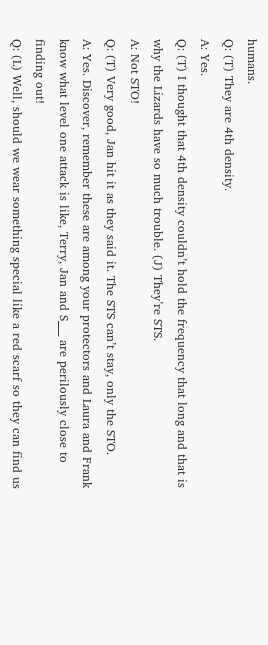humans.
Q: (T) They are 4th density.
A: Yes.
Q: (T) I thought that 4th density couldn’t hold the frequency that long and that is why the Lizards have so much trouble. (J) They’re STS.
A: Not STO!
Q: (T) Very good, Jan hit it as they said it. The STS can’t stay, only the STO.
A: Yes. Discover, remember these are among your protectors and Laura and Frank know what level one attack is like, Terry, Jan and S___ are perilously close to finding out!
Q: (L) Well, should we wear something special like a red scarf so they can find us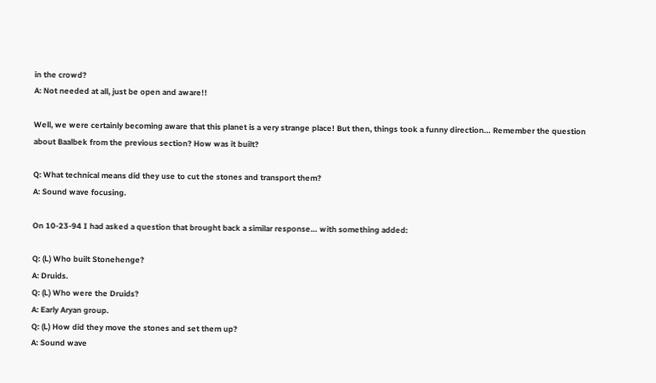in the crowd?
A: Not needed at all, just be open and aware!!

Well, we were certainly becoming aware that this planet is a very strange place! But then, things took a funny direction… Remember the question about Baalbek from the previous section? How was it built?

Q: What technical means did they use to cut the stones and transport them?
A: Sound wave focusing.

On 10-23-94 I had asked a question that brought back a similar response… with something added:

Q: (L) Who built Stonehenge?
A: Druids.
Q: (L) Who were the Druids?
A: Early Aryan group.
Q: (L) How did they move the stones and set them up?
A: Sound wave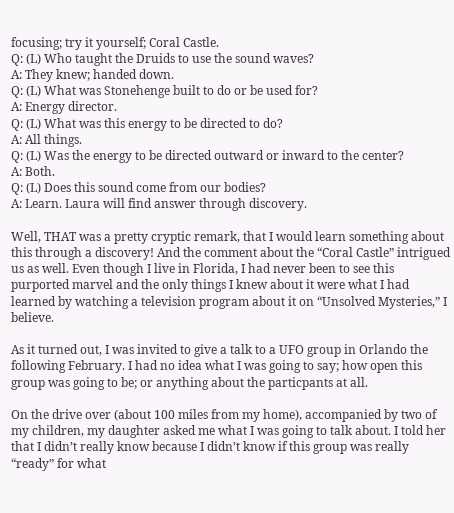focusing; try it yourself; Coral Castle.
Q: (L) Who taught the Druids to use the sound waves?
A: They knew; handed down.
Q: (L) What was Stonehenge built to do or be used for?
A: Energy director.
Q: (L) What was this energy to be directed to do?
A: All things.
Q: (L) Was the energy to be directed outward or inward to the center?
A: Both.
Q: (L) Does this sound come from our bodies?
A: Learn. Laura will find answer through discovery.

Well, THAT was a pretty cryptic remark, that I would learn something about this through a discovery! And the comment about the “Coral Castle” intrigued us as well. Even though I live in Florida, I had never been to see this purported marvel and the only things I knew about it were what I had learned by watching a television program about it on “Unsolved Mysteries,” I believe.

As it turned out, I was invited to give a talk to a UFO group in Orlando the following February. I had no idea what I was going to say; how open this group was going to be; or anything about the particpants at all.

On the drive over (about 100 miles from my home), accompanied by two of my children, my daughter asked me what I was going to talk about. I told her that I didn’t really know because I didn’t know if this group was really “ready” for what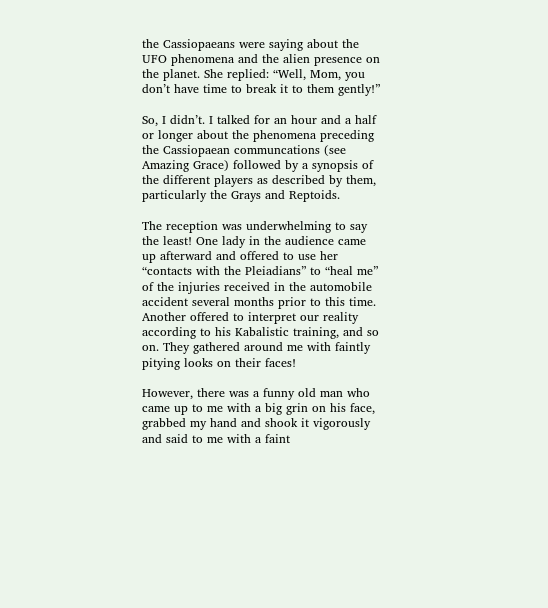the Cassiopaeans were saying about the UFO phenomena and the alien presence on the planet. She replied: “Well, Mom, you don’t have time to break it to them gently!”

So, I didn’t. I talked for an hour and a half or longer about the phenomena preceding the Cassiopaean communcations (see Amazing Grace) followed by a synopsis of the different players as described by them, particularly the Grays and Reptoids.

The reception was underwhelming to say the least! One lady in the audience came up afterward and offered to use her “contacts with the Pleiadians” to “heal me” of the injuries received in the automobile accident several months prior to this time. Another offered to interpret our reality according to his Kabalistic training, and so on. They gathered around me with faintly pitying looks on their faces!

However, there was a funny old man who came up to me with a big grin on his face, grabbed my hand and shook it vigorously and said to me with a faint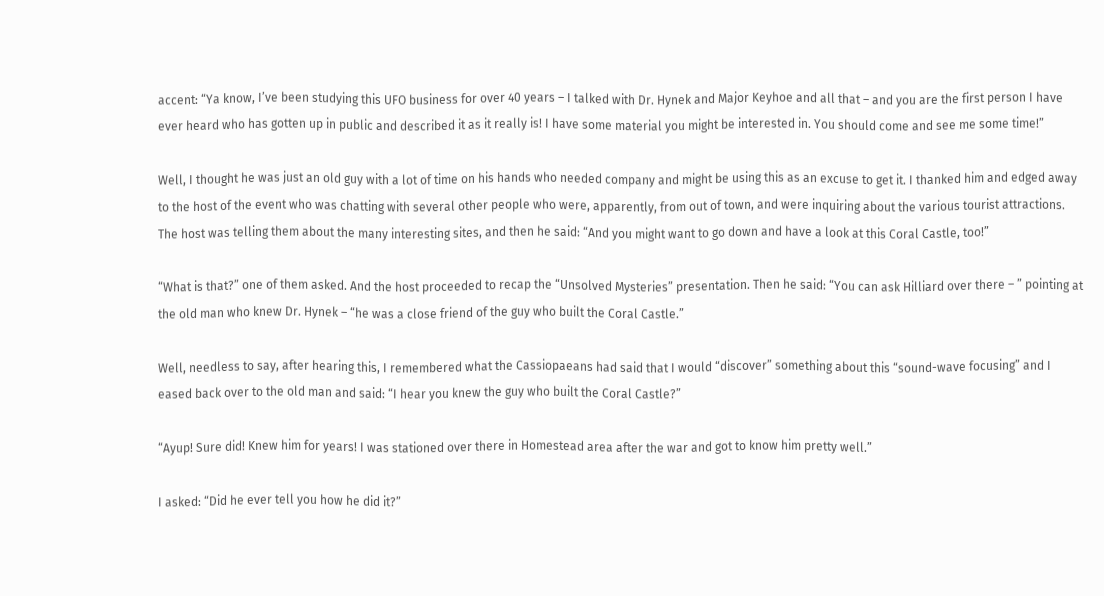accent: “Ya know, I’ve been studying this UFO business for over 40 years – I talked with Dr. Hynek and Major Keyhoe and all that – and you are the first person I have ever heard who has gotten up in public and described it as it really is! I have some material you might be interested in. You should come and see me some time!”

Well, I thought he was just an old guy with a lot of time on his hands who needed company and might be using this as an excuse to get it. I thanked him and edged away to the host of the event who was chatting with several other people who were, apparently, from out of town, and were inquiring about the various tourist attractions. The host was telling them about the many interesting sites, and then he said: “And you might want to go down and have a look at this Coral Castle, too!”

“What is that?” one of them asked. And the host proceeded to recap the “Unsolved Mysteries” presentation. Then he said: “You can ask Hilliard over there – ” pointing at the old man who knew Dr. Hynek – “he was a close friend of the guy who built the Coral Castle.”

Well, needless to say, after hearing this, I remembered what the Cassiopaeans had said that I would “discover” something about this “sound-wave focusing” and I eased back over to the old man and said: “I hear you knew the guy who built the Coral Castle?”

“Ayup! Sure did! Knew him for years! I was stationed over there in Homestead area after the war and got to know him pretty well.”

I asked: “Did he ever tell you how he did it?”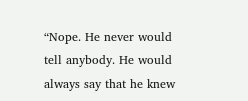“Nope. He never would tell anybody. He would always say that he knew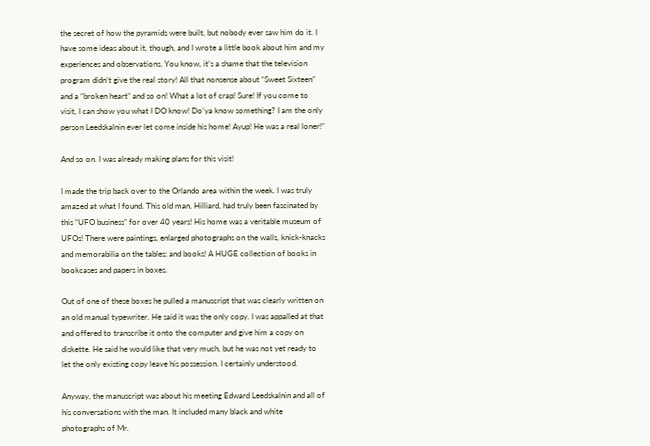the secret of how the pyramids were built, but nobody ever saw him do it. I have some ideas about it, though, and I wrote a little book about him and my experiences and observations. You know, it’s a shame that the television program didn’t give the real story! All that nonsense about “Sweet Sixteen” and a “broken heart” and so on! What a lot of crap! Sure! If you come to visit, I can show you what I DO know! Do’ya know something? I am the only person Leedskalnin ever let come inside his home! Ayup! He was a real loner!”

And so on. I was already making plans for this visit!

I made the trip back over to the Orlando area within the week. I was truly amazed at what I found. This old man, Hilliard, had truly been fascinated by this “UFO business” for over 40 years! His home was a veritable museum of UFOs! There were paintings, enlarged photographs on the walls, knick-knacks and memorabilia on the tables; and books! A HUGE collection of books in bookcases and papers in boxes.

Out of one of these boxes he pulled a manuscript that was clearly written on an old manual typewriter. He said it was the only copy. I was appalled at that and offered to transcribe it onto the computer and give him a copy on diskette. He said he would like that very much, but he was not yet ready to let the only existing copy leave his possession. I certainly understood.

Anyway, the manuscript was about his meeting Edward Leedskalnin and all of his conversations with the man. It included many black and white photographs of Mr.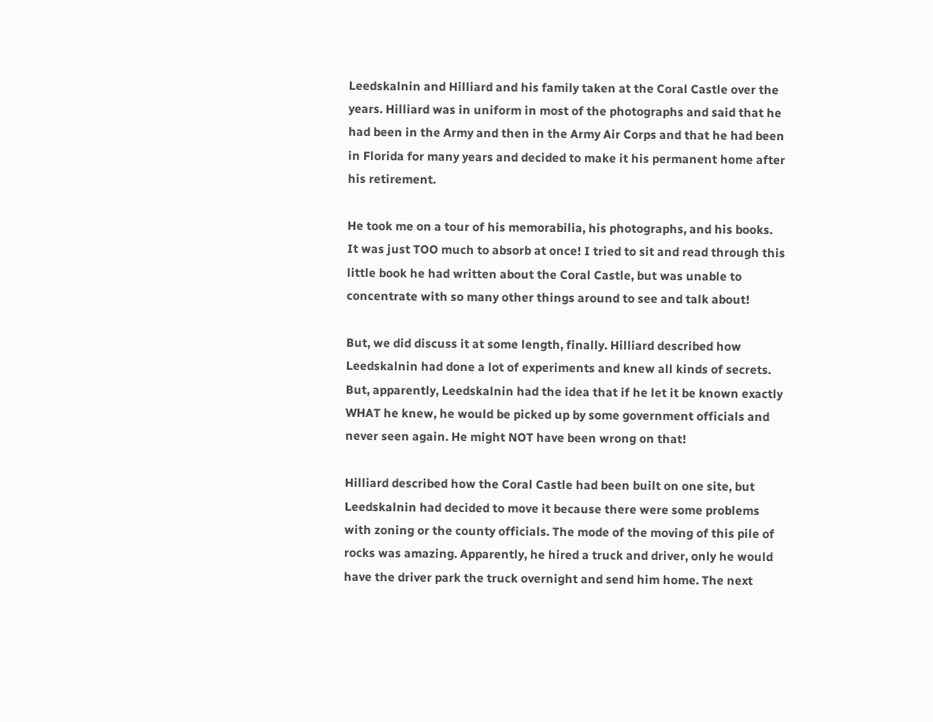Leedskalnin and Hilliard and his family taken at the Coral Castle over the years. Hilliard was in uniform in most of the photographs and said that he had been in the Army and then in the Army Air Corps and that he had been in Florida for many years and decided to make it his permanent home after his retirement.

He took me on a tour of his memorabilia, his photographs, and his books. It was just TOO much to absorb at once! I tried to sit and read through this little book he had written about the Coral Castle, but was unable to concentrate with so many other things around to see and talk about!

But, we did discuss it at some length, finally. Hilliard described how Leedskalnin had done a lot of experiments and knew all kinds of secrets. But, apparently, Leedskalnin had the idea that if he let it be known exactly WHAT he knew, he would be picked up by some government officials and never seen again. He might NOT have been wrong on that!

Hilliard described how the Coral Castle had been built on one site, but Leedskalnin had decided to move it because there were some problems with zoning or the county officials. The mode of the moving of this pile of rocks was amazing. Apparently, he hired a truck and driver, only he would have the driver park the truck overnight and send him home. The next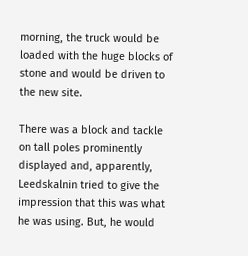morning, the truck would be loaded with the huge blocks of stone and would be driven to the new site.

There was a block and tackle on tall poles prominently displayed and, apparently, Leedskalnin tried to give the impression that this was what he was using. But, he would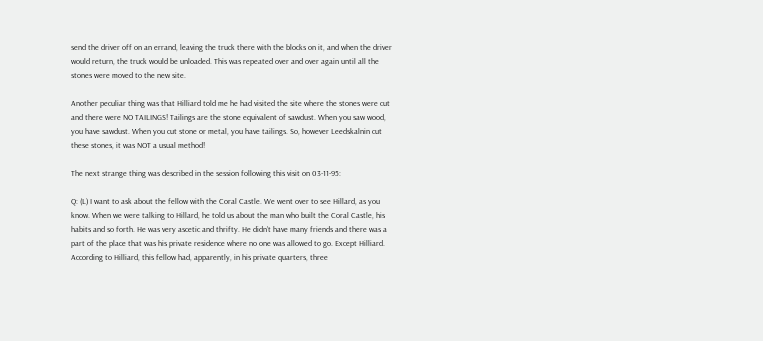send the driver off on an errand, leaving the truck there with the blocks on it, and when the driver would return, the truck would be unloaded. This was repeated over and over again until all the stones were moved to the new site.

Another peculiar thing was that Hilliard told me he had visited the site where the stones were cut and there were NO TAILINGS! Tailings are the stone equivalent of sawdust. When you saw wood, you have sawdust. When you cut stone or metal, you have tailings. So, however Leedskalnin cut these stones, it was NOT a usual method!

The next strange thing was described in the session following this visit on 03-11-95:

Q: (L) I want to ask about the fellow with the Coral Castle. We went over to see Hillard, as you know. When we were talking to Hillard, he told us about the man who built the Coral Castle, his habits and so forth. He was very ascetic and thrifty. He didn’t have many friends and there was a part of the place that was his private residence where no one was allowed to go. Except Hilliard. According to Hilliard, this fellow had, apparently, in his private quarters, three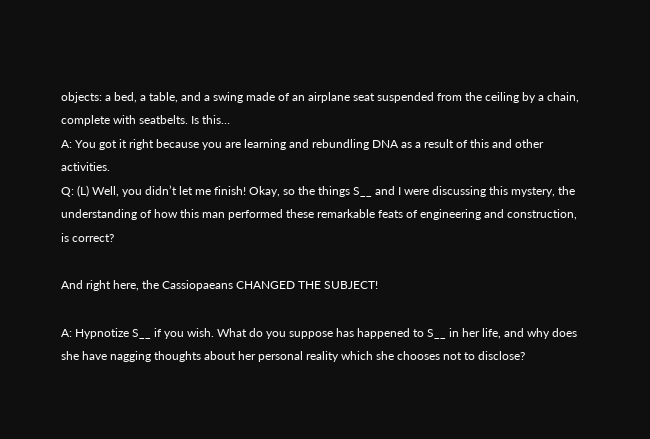objects: a bed, a table, and a swing made of an airplane seat suspended from the ceiling by a chain, complete with seatbelts. Is this…
A: You got it right because you are learning and rebundling DNA as a result of this and other activities.
Q: (L) Well, you didn’t let me finish! Okay, so the things S__ and I were discussing this mystery, the understanding of how this man performed these remarkable feats of engineering and construction, is correct?

And right here, the Cassiopaeans CHANGED THE SUBJECT!

A: Hypnotize S__ if you wish. What do you suppose has happened to S__ in her life, and why does she have nagging thoughts about her personal reality which she chooses not to disclose?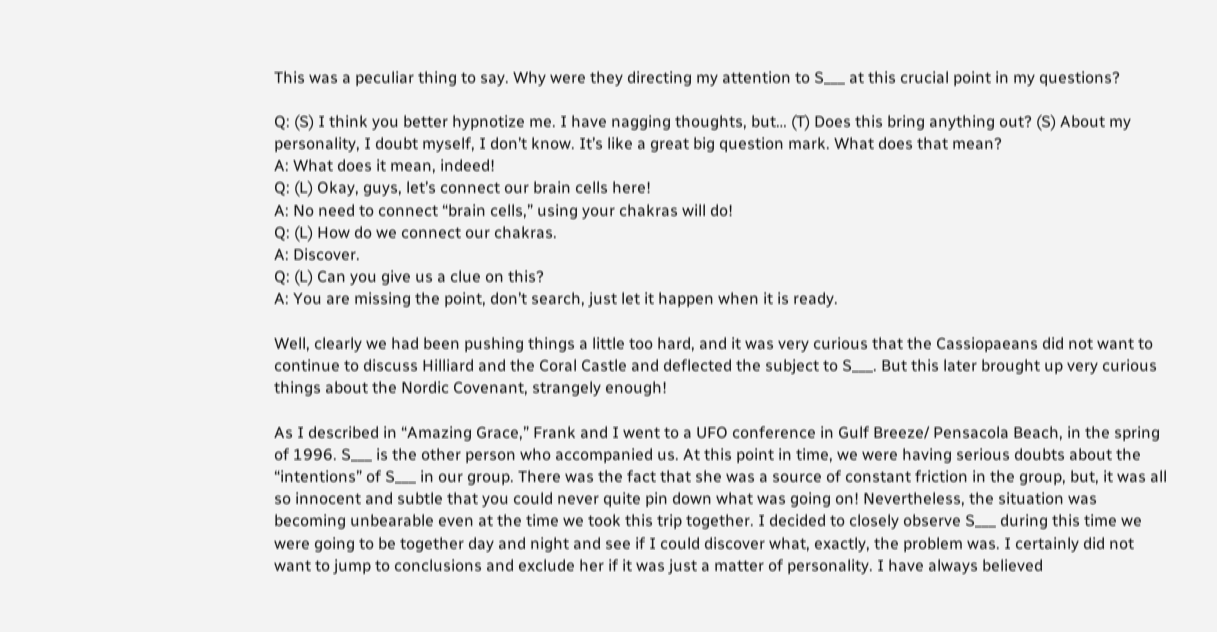This was a peculiar thing to say. Why were they directing my attention to S___ at this crucial point in my questions?

Q: (S) I think you better hypnotize me. I have nagging thoughts, but… (T) Does this bring anything out? (S) About my personality, I doubt myself, I don’t know. It’s like a great big question mark. What does that mean?
A: What does it mean, indeed!
Q: (L) Okay, guys, let’s connect our brain cells here!
A: No need to connect “brain cells,” using your chakras will do!
Q: (L) How do we connect our chakras.
A: Discover.
Q: (L) Can you give us a clue on this?
A: You are missing the point, don’t search, just let it happen when it is ready.

Well, clearly we had been pushing things a little too hard, and it was very curious that the Cassiopaeans did not want to continue to discuss Hilliard and the Coral Castle and deflected the subject to S___. But this later brought up very curious things about the Nordic Covenant, strangely enough!

As I described in “Amazing Grace,” Frank and I went to a UFO conference in Gulf Breeze/ Pensacola Beach, in the spring of 1996. S___ is the other person who accompanied us. At this point in time, we were having serious doubts about the “intentions” of S___ in our group. There was the fact that she was a source of constant friction in the group, but, it was all so innocent and subtle that you could never quite pin down what was going on! Nevertheless, the situation was becoming unbearable even at the time we took this trip together. I decided to closely observe S___ during this time we were going to be together day and night and see if I could discover what, exactly, the problem was. I certainly did not want to jump to conclusions and exclude her if it was just a matter of personality. I have always believed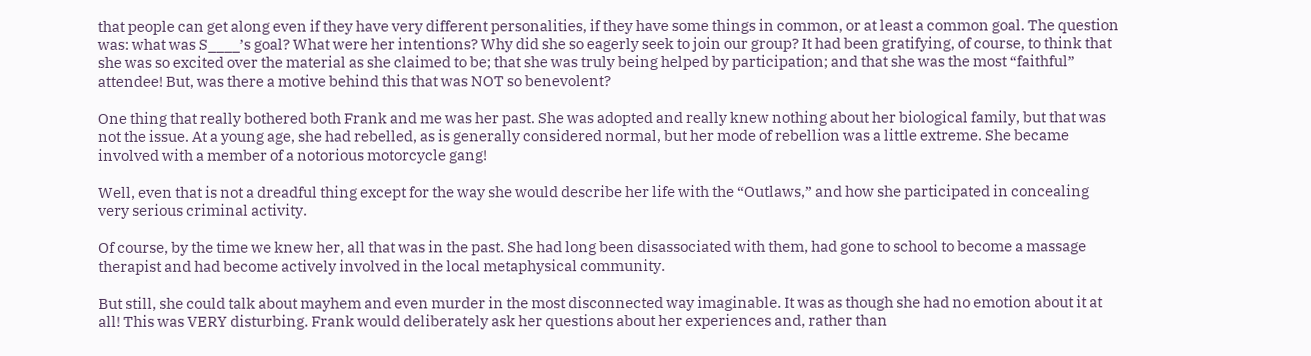that people can get along even if they have very different personalities, if they have some things in common, or at least a common goal. The question was: what was S____’s goal? What were her intentions? Why did she so eagerly seek to join our group? It had been gratifying, of course, to think that she was so excited over the material as she claimed to be; that she was truly being helped by participation; and that she was the most “faithful” attendee! But, was there a motive behind this that was NOT so benevolent?

One thing that really bothered both Frank and me was her past. She was adopted and really knew nothing about her biological family, but that was not the issue. At a young age, she had rebelled, as is generally considered normal, but her mode of rebellion was a little extreme. She became involved with a member of a notorious motorcycle gang!

Well, even that is not a dreadful thing except for the way she would describe her life with the “Outlaws,” and how she participated in concealing very serious criminal activity.

Of course, by the time we knew her, all that was in the past. She had long been disassociated with them, had gone to school to become a massage therapist and had become actively involved in the local metaphysical community.

But still, she could talk about mayhem and even murder in the most disconnected way imaginable. It was as though she had no emotion about it at all! This was VERY disturbing. Frank would deliberately ask her questions about her experiences and, rather than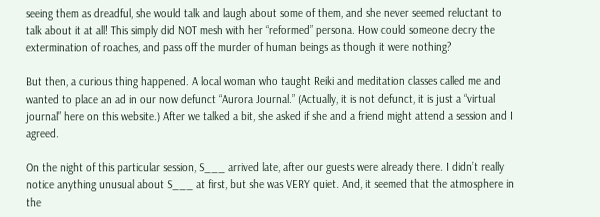seeing them as dreadful, she would talk and laugh about some of them, and she never seemed reluctant to talk about it at all! This simply did NOT mesh with her “reformed” persona. How could someone decry the extermination of roaches, and pass off the murder of human beings as though it were nothing?

But then, a curious thing happened. A local woman who taught Reiki and meditation classes called me and wanted to place an ad in our now defunct “Aurora Journal.” (Actually, it is not defunct, it is just a “virtual journal” here on this website.) After we talked a bit, she asked if she and a friend might attend a session and I agreed.

On the night of this particular session, S___ arrived late, after our guests were already there. I didn’t really notice anything unusual about S___ at first, but she was VERY quiet. And, it seemed that the atmosphere in the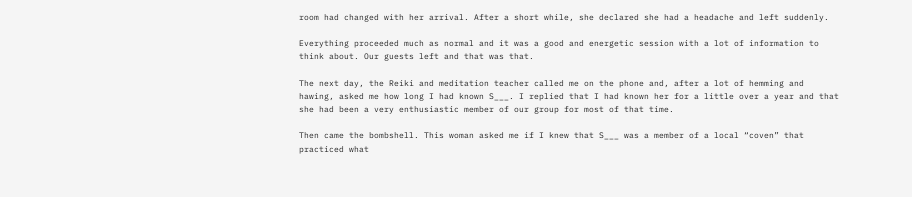room had changed with her arrival. After a short while, she declared she had a headache and left suddenly.

Everything proceeded much as normal and it was a good and energetic session with a lot of information to think about. Our guests left and that was that.

The next day, the Reiki and meditation teacher called me on the phone and, after a lot of hemming and hawing, asked me how long I had known S___. I replied that I had known her for a little over a year and that she had been a very enthusiastic member of our group for most of that time.

Then came the bombshell. This woman asked me if I knew that S___ was a member of a local “coven” that practiced what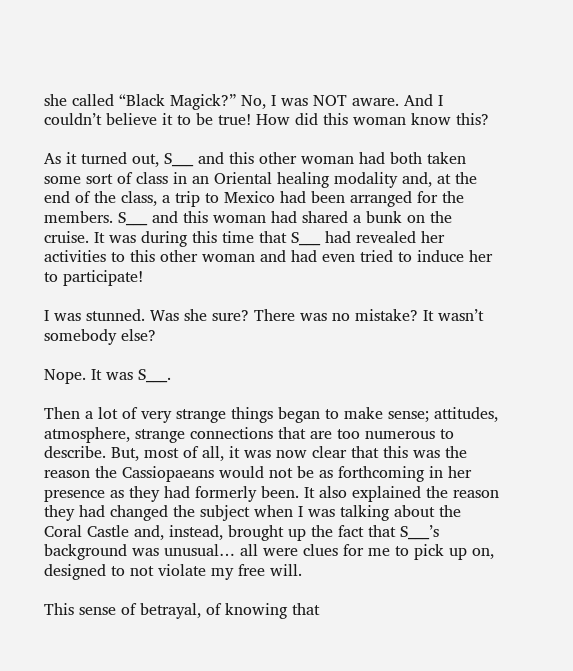she called “Black Magick?” No, I was NOT aware. And I couldn’t believe it to be true! How did this woman know this?

As it turned out, S___ and this other woman had both taken some sort of class in an Oriental healing modality and, at the end of the class, a trip to Mexico had been arranged for the members. S___ and this woman had shared a bunk on the cruise. It was during this time that S___ had revealed her activities to this other woman and had even tried to induce her to participate!

I was stunned. Was she sure? There was no mistake? It wasn’t somebody else?

Nope. It was S___.

Then a lot of very strange things began to make sense; attitudes, atmosphere, strange connections that are too numerous to describe. But, most of all, it was now clear that this was the reason the Cassiopaeans would not be as forthcoming in her presence as they had formerly been. It also explained the reason they had changed the subject when I was talking about the Coral Castle and, instead, brought up the fact that S___’s background was unusual… all were clues for me to pick up on, designed to not violate my free will.

This sense of betrayal, of knowing that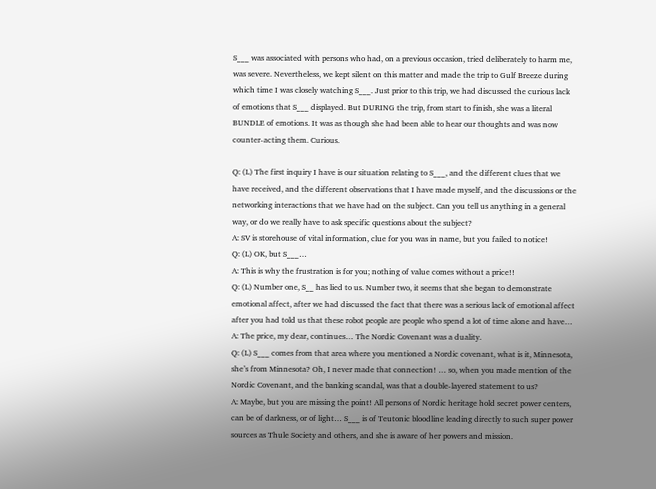S___ was associated with persons who had, on a previous occasion, tried deliberately to harm me, was severe. Nevertheless, we kept silent on this matter and made the trip to Gulf Breeze during which time I was closely watching S___. Just prior to this trip, we had discussed the curious lack of emotions that S___ displayed. But DURING the trip, from start to finish, she was a literal BUNDLE of emotions. It was as though she had been able to hear our thoughts and was now counter-acting them. Curious.

Q: (L) The first inquiry I have is our situation relating to S___, and the different clues that we have received, and the different observations that I have made myself, and the discussions or the networking interactions that we have had on the subject. Can you tell us anything in a general way, or do we really have to ask specific questions about the subject?
A: SV is storehouse of vital information, clue for you was in name, but you failed to notice!
Q: (L) OK, but S___…
A: This is why the frustration is for you; nothing of value comes without a price!!
Q: (L) Number one, S__ has lied to us. Number two, it seems that she began to demonstrate emotional affect, after we had discussed the fact that there was a serious lack of emotional affect after you had told us that these robot people are people who spend a lot of time alone and have…
A: The price, my dear, continues… The Nordic Covenant was a duality.
Q: (L) S___ comes from that area where you mentioned a Nordic covenant, what is it, Minnesota, she’s from Minnesota? Oh, I never made that connection! … so, when you made mention of the Nordic Covenant, and the banking scandal, was that a double-layered statement to us?
A: Maybe, but you are missing the point! All persons of Nordic heritage hold secret power centers, can be of darkness, or of light… S___ is of Teutonic bloodline leading directly to such super power sources as Thule Society and others, and she is aware of her powers and mission.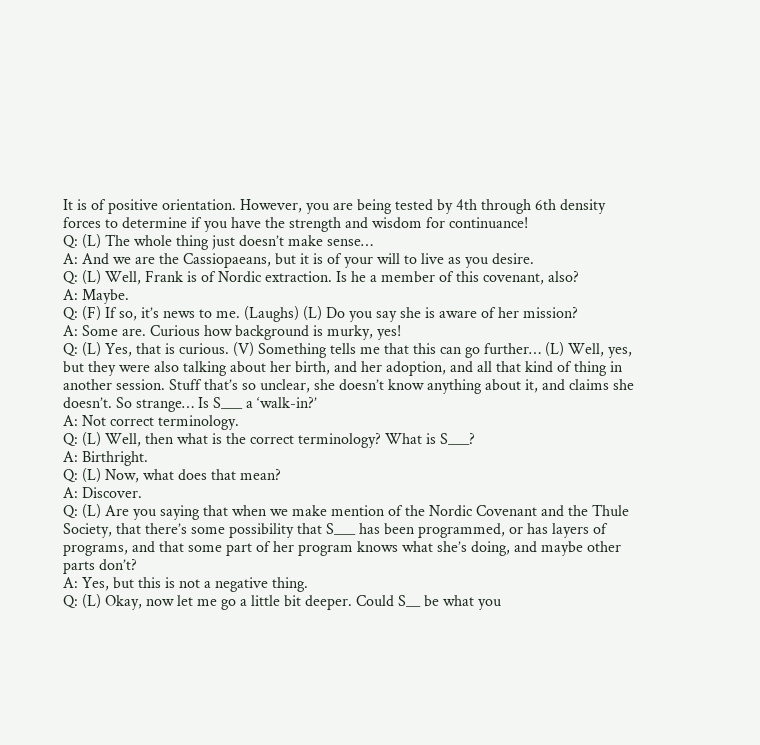It is of positive orientation. However, you are being tested by 4th through 6th density forces to determine if you have the strength and wisdom for continuance!
Q: (L) The whole thing just doesn’t make sense…
A: And we are the Cassiopaeans, but it is of your will to live as you desire.
Q: (L) Well, Frank is of Nordic extraction. Is he a member of this covenant, also?
A: Maybe.
Q: (F) If so, it’s news to me. (Laughs) (L) Do you say she is aware of her mission?
A: Some are. Curious how background is murky, yes!
Q: (L) Yes, that is curious. (V) Something tells me that this can go further… (L) Well, yes, but they were also talking about her birth, and her adoption, and all that kind of thing in another session. Stuff that’s so unclear, she doesn’t know anything about it, and claims she doesn’t. So strange… Is S___ a ‘walk-in?’
A: Not correct terminology.
Q: (L) Well, then what is the correct terminology? What is S___?
A: Birthright.
Q: (L) Now, what does that mean?
A: Discover.
Q: (L) Are you saying that when we make mention of the Nordic Covenant and the Thule Society, that there’s some possibility that S___ has been programmed, or has layers of programs, and that some part of her program knows what she’s doing, and maybe other parts don’t?
A: Yes, but this is not a negative thing.
Q: (L) Okay, now let me go a little bit deeper. Could S__ be what you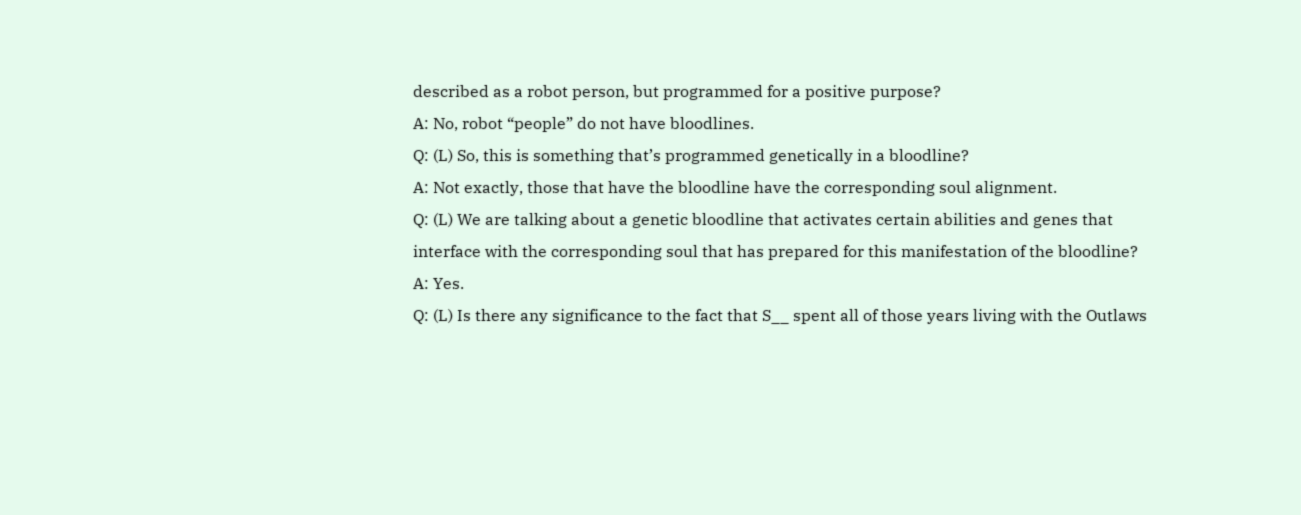described as a robot person, but programmed for a positive purpose?
A: No, robot “people” do not have bloodlines.
Q: (L) So, this is something that’s programmed genetically in a bloodline?
A: Not exactly, those that have the bloodline have the corresponding soul alignment.
Q: (L) We are talking about a genetic bloodline that activates certain abilities and genes that interface with the corresponding soul that has prepared for this manifestation of the bloodline?
A: Yes.
Q: (L) Is there any significance to the fact that S__ spent all of those years living with the Outlaws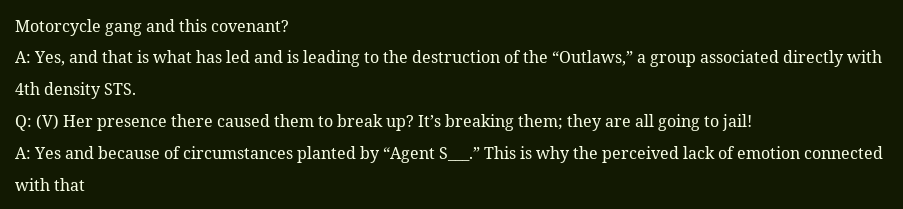Motorcycle gang and this covenant?
A: Yes, and that is what has led and is leading to the destruction of the “Outlaws,” a group associated directly with 4th density STS.
Q: (V) Her presence there caused them to break up? It’s breaking them; they are all going to jail!
A: Yes and because of circumstances planted by “Agent S___.” This is why the perceived lack of emotion connected with that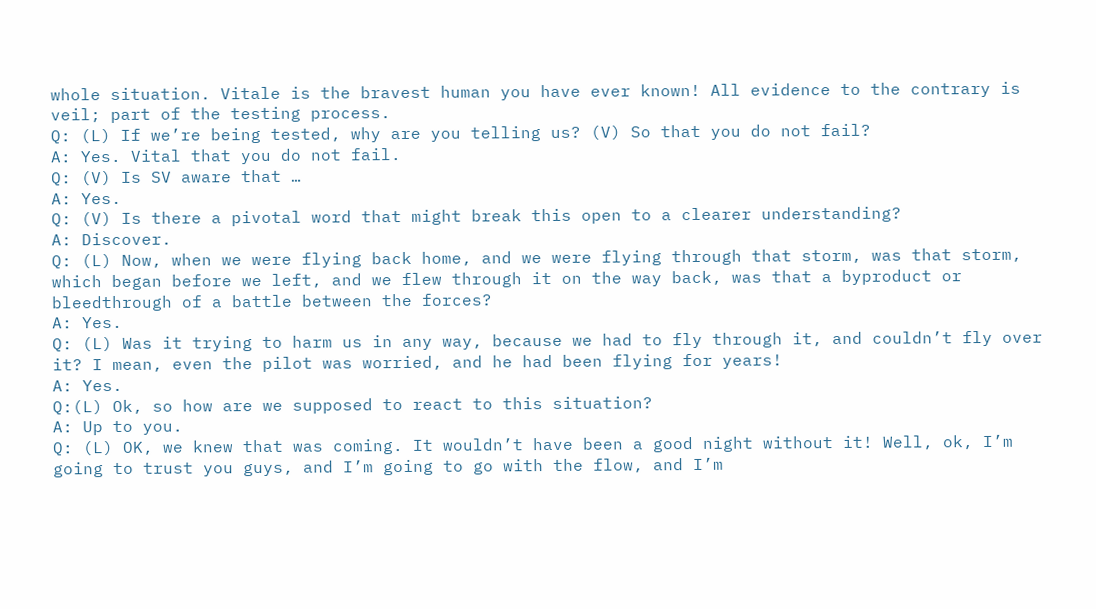whole situation. Vitale is the bravest human you have ever known! All evidence to the contrary is veil; part of the testing process.
Q: (L) If we’re being tested, why are you telling us? (V) So that you do not fail?
A: Yes. Vital that you do not fail.
Q: (V) Is SV aware that …
A: Yes.
Q: (V) Is there a pivotal word that might break this open to a clearer understanding?
A: Discover.
Q: (L) Now, when we were flying back home, and we were flying through that storm, was that storm, which began before we left, and we flew through it on the way back, was that a byproduct or bleedthrough of a battle between the forces?
A: Yes.
Q: (L) Was it trying to harm us in any way, because we had to fly through it, and couldn’t fly over it? I mean, even the pilot was worried, and he had been flying for years!
A: Yes.
Q:(L) Ok, so how are we supposed to react to this situation?
A: Up to you.
Q: (L) OK, we knew that was coming. It wouldn’t have been a good night without it! Well, ok, I’m going to trust you guys, and I’m going to go with the flow, and I’m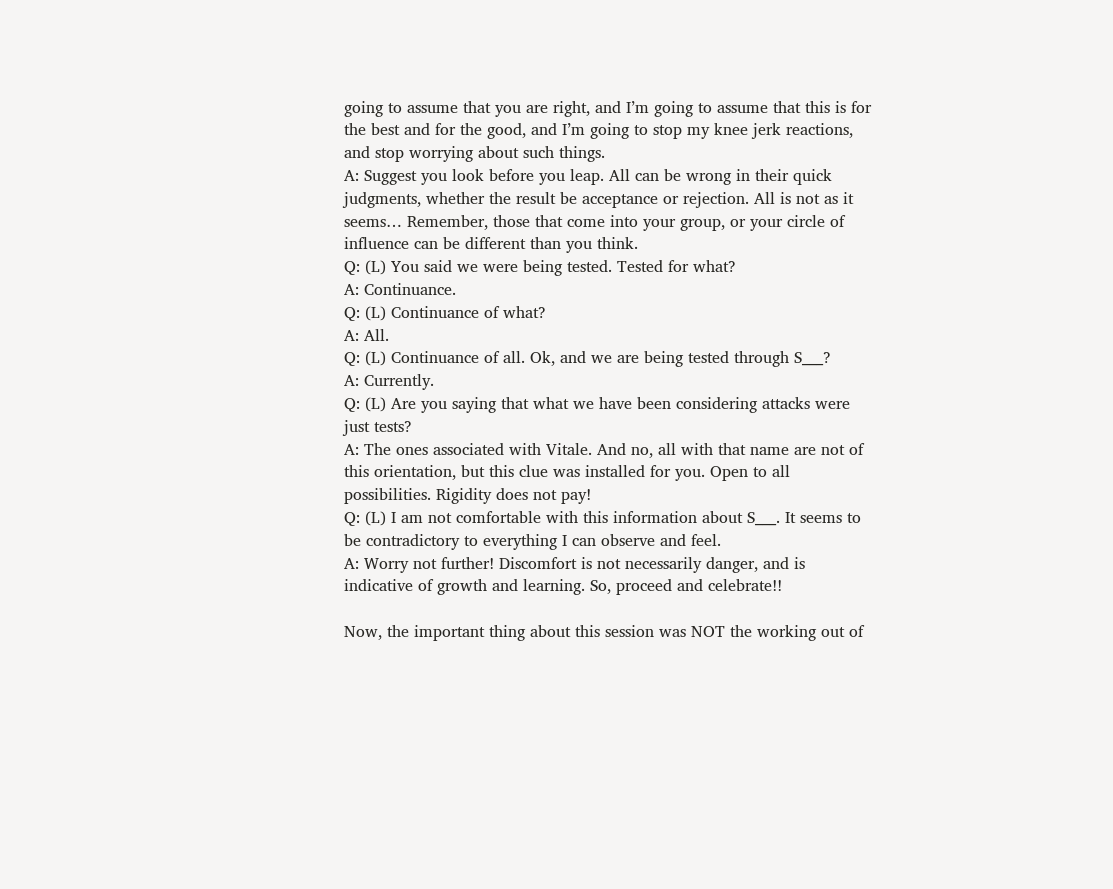going to assume that you are right, and I’m going to assume that this is for the best and for the good, and I’m going to stop my knee jerk reactions, and stop worrying about such things.
A: Suggest you look before you leap. All can be wrong in their quick judgments, whether the result be acceptance or rejection. All is not as it seems… Remember, those that come into your group, or your circle of influence can be different than you think.
Q: (L) You said we were being tested. Tested for what?
A: Continuance.
Q: (L) Continuance of what?
A: All.
Q: (L) Continuance of all. Ok, and we are being tested through S___?
A: Currently.
Q: (L) Are you saying that what we have been considering attacks were just tests?
A: The ones associated with Vitale. And no, all with that name are not of this orientation, but this clue was installed for you. Open to all possibilities. Rigidity does not pay!
Q: (L) I am not comfortable with this information about S___. It seems to be contradictory to everything I can observe and feel.
A: Worry not further! Discomfort is not necessarily danger, and is indicative of growth and learning. So, proceed and celebrate!!

Now, the important thing about this session was NOT the working out of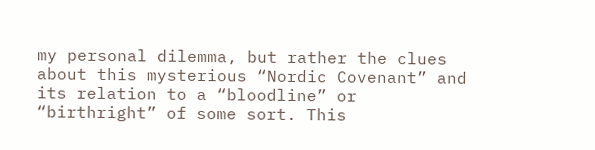my personal dilemma, but rather the clues about this mysterious “Nordic Covenant” and its relation to a “bloodline” or “birthright” of some sort. This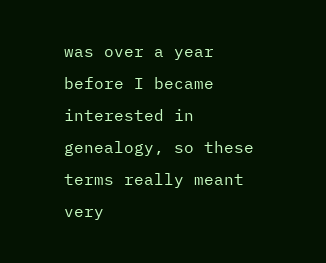was over a year before I became interested in genealogy, so these terms really meant very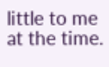little to me at the time.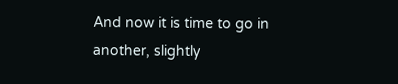And now it is time to go in another, slightly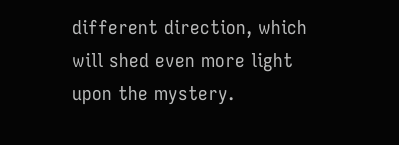different direction, which will shed even more light upon the mystery.